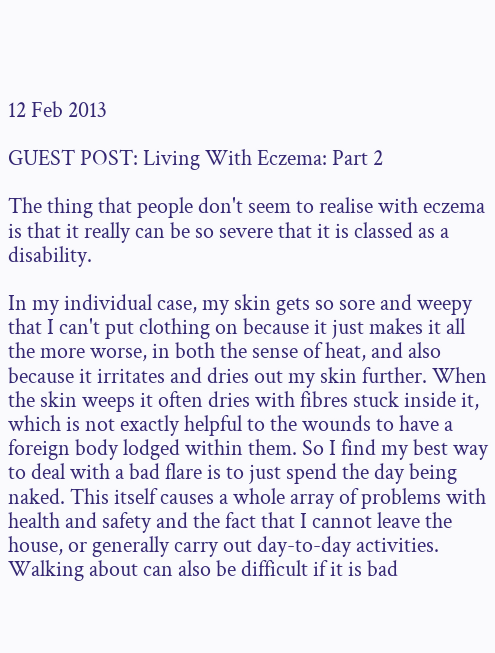12 Feb 2013

GUEST POST: Living With Eczema: Part 2

The thing that people don't seem to realise with eczema is that it really can be so severe that it is classed as a disability.

In my individual case, my skin gets so sore and weepy that I can't put clothing on because it just makes it all the more worse, in both the sense of heat, and also because it irritates and dries out my skin further. When the skin weeps it often dries with fibres stuck inside it, which is not exactly helpful to the wounds to have a foreign body lodged within them. So I find my best way to deal with a bad flare is to just spend the day being naked. This itself causes a whole array of problems with health and safety and the fact that I cannot leave the house, or generally carry out day-to-day activities. Walking about can also be difficult if it is bad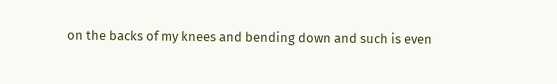on the backs of my knees and bending down and such is even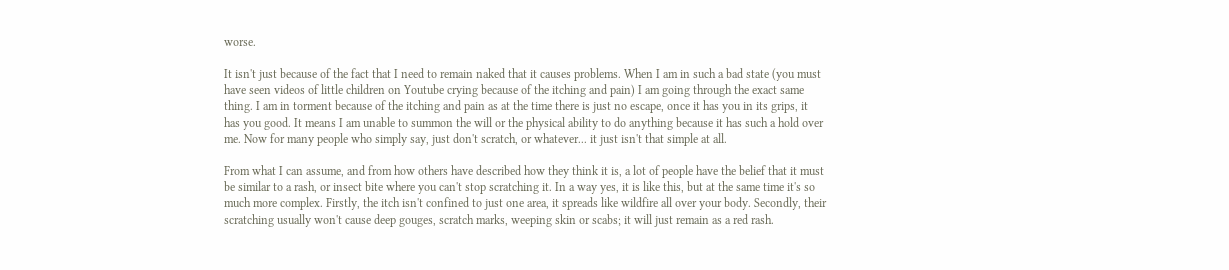worse.

It isn't just because of the fact that I need to remain naked that it causes problems. When I am in such a bad state (you must have seen videos of little children on Youtube crying because of the itching and pain) I am going through the exact same thing. I am in torment because of the itching and pain as at the time there is just no escape, once it has you in its grips, it has you good. It means I am unable to summon the will or the physical ability to do anything because it has such a hold over me. Now for many people who simply say, just don't scratch, or whatever... it just isn't that simple at all.

From what I can assume, and from how others have described how they think it is, a lot of people have the belief that it must be similar to a rash, or insect bite where you can't stop scratching it. In a way yes, it is like this, but at the same time it's so much more complex. Firstly, the itch isn't confined to just one area, it spreads like wildfire all over your body. Secondly, their scratching usually won't cause deep gouges, scratch marks, weeping skin or scabs; it will just remain as a red rash.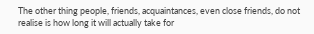The other thing people, friends, acquaintances, even close friends, do not realise is how long it will actually take for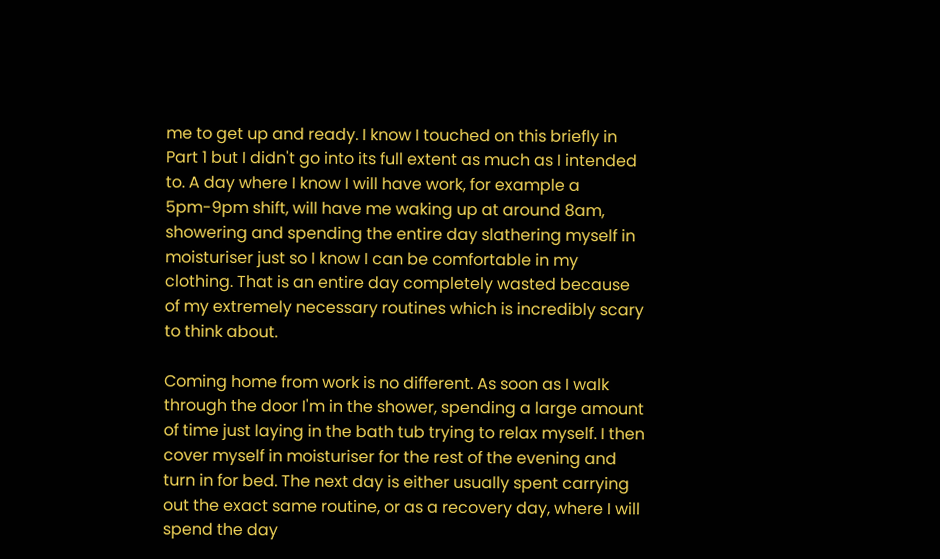me to get up and ready. I know I touched on this briefly in Part 1 but I didn't go into its full extent as much as I intended to. A day where I know I will have work, for example a 5pm-9pm shift, will have me waking up at around 8am, showering and spending the entire day slathering myself in moisturiser just so I know I can be comfortable in my clothing. That is an entire day completely wasted because of my extremely necessary routines which is incredibly scary to think about.

Coming home from work is no different. As soon as I walk through the door I'm in the shower, spending a large amount of time just laying in the bath tub trying to relax myself. I then cover myself in moisturiser for the rest of the evening and turn in for bed. The next day is either usually spent carrying out the exact same routine, or as a recovery day, where I will spend the day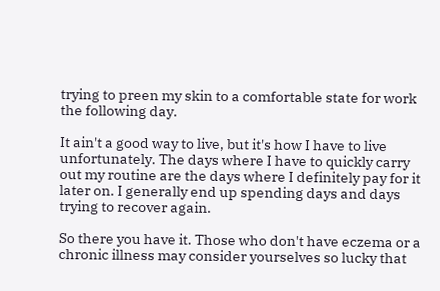trying to preen my skin to a comfortable state for work the following day.

It ain't a good way to live, but it's how I have to live unfortunately. The days where I have to quickly carry out my routine are the days where I definitely pay for it later on. I generally end up spending days and days trying to recover again.

So there you have it. Those who don't have eczema or a chronic illness may consider yourselves so lucky that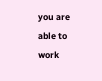you are able to work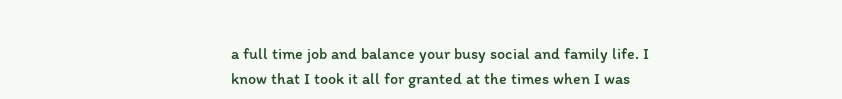a full time job and balance your busy social and family life. I know that I took it all for granted at the times when I was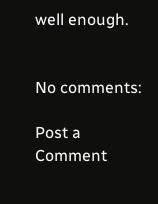well enough.


No comments:

Post a Comment